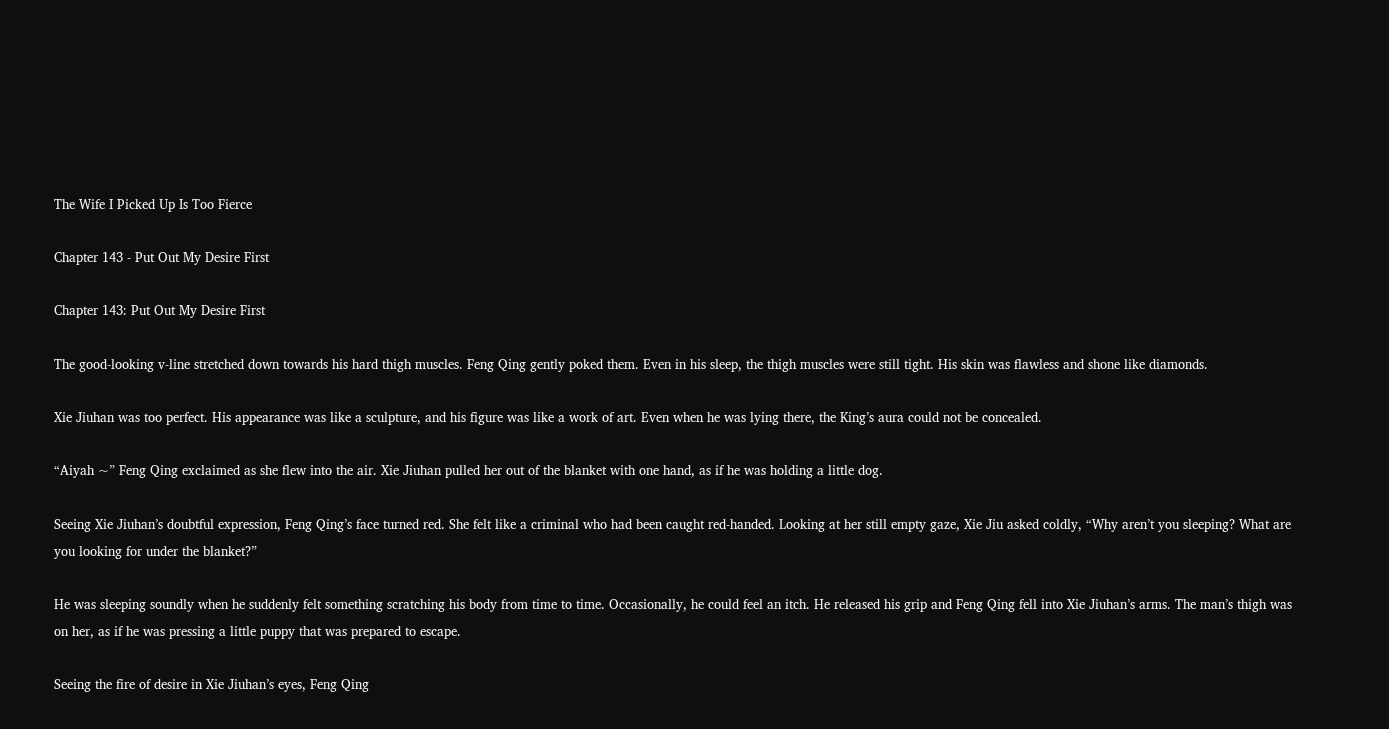The Wife I Picked Up Is Too Fierce

Chapter 143 - Put Out My Desire First

Chapter 143: Put Out My Desire First

The good-looking v-line stretched down towards his hard thigh muscles. Feng Qing gently poked them. Even in his sleep, the thigh muscles were still tight. His skin was flawless and shone like diamonds.

Xie Jiuhan was too perfect. His appearance was like a sculpture, and his figure was like a work of art. Even when he was lying there, the King’s aura could not be concealed.

“Aiyah ~” Feng Qing exclaimed as she flew into the air. Xie Jiuhan pulled her out of the blanket with one hand, as if he was holding a little dog.

Seeing Xie Jiuhan’s doubtful expression, Feng Qing’s face turned red. She felt like a criminal who had been caught red-handed. Looking at her still empty gaze, Xie Jiu asked coldly, “Why aren’t you sleeping? What are you looking for under the blanket?”

He was sleeping soundly when he suddenly felt something scratching his body from time to time. Occasionally, he could feel an itch. He released his grip and Feng Qing fell into Xie Jiuhan’s arms. The man’s thigh was on her, as if he was pressing a little puppy that was prepared to escape.

Seeing the fire of desire in Xie Jiuhan’s eyes, Feng Qing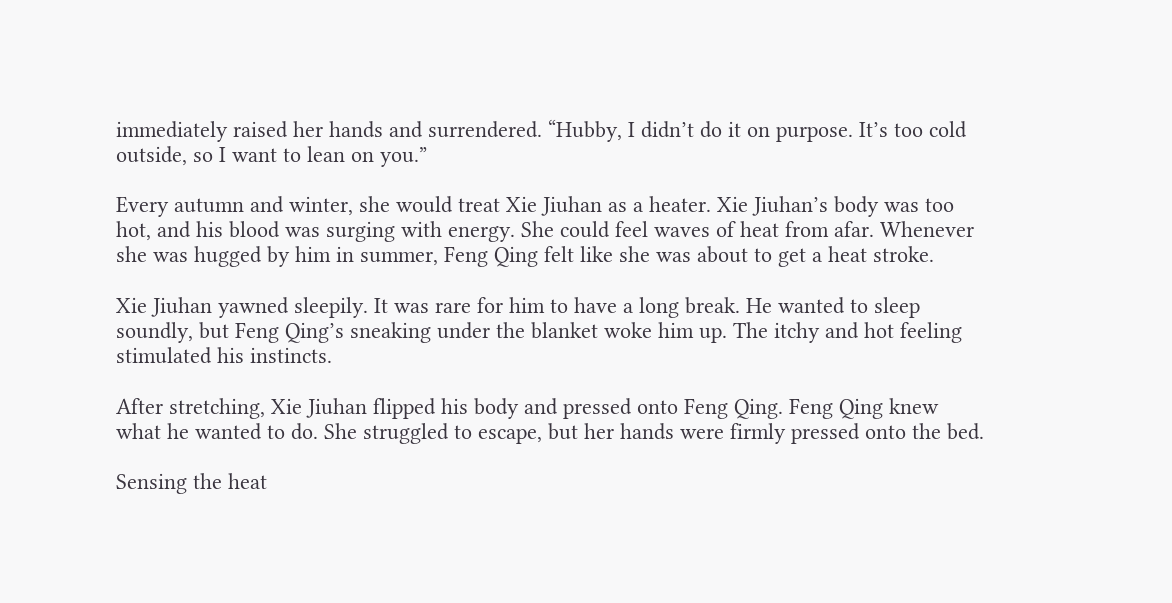immediately raised her hands and surrendered. “Hubby, I didn’t do it on purpose. It’s too cold outside, so I want to lean on you.”

Every autumn and winter, she would treat Xie Jiuhan as a heater. Xie Jiuhan’s body was too hot, and his blood was surging with energy. She could feel waves of heat from afar. Whenever she was hugged by him in summer, Feng Qing felt like she was about to get a heat stroke.

Xie Jiuhan yawned sleepily. It was rare for him to have a long break. He wanted to sleep soundly, but Feng Qing’s sneaking under the blanket woke him up. The itchy and hot feeling stimulated his instincts.

After stretching, Xie Jiuhan flipped his body and pressed onto Feng Qing. Feng Qing knew what he wanted to do. She struggled to escape, but her hands were firmly pressed onto the bed.

Sensing the heat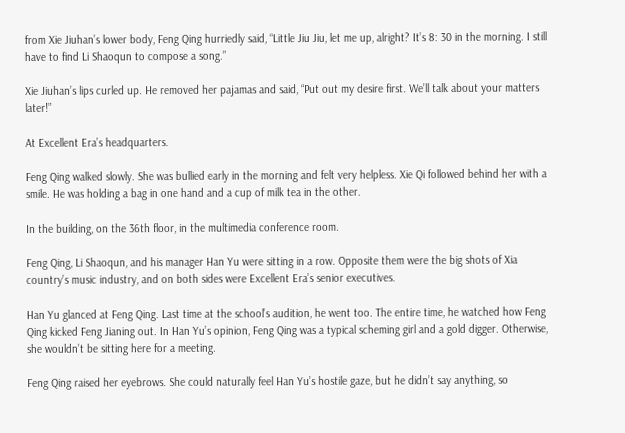from Xie Jiuhan’s lower body, Feng Qing hurriedly said, “Little Jiu Jiu, let me up, alright? It’s 8: 30 in the morning. I still have to find Li Shaoqun to compose a song.”

Xie Jiuhan’s lips curled up. He removed her pajamas and said, “Put out my desire first. We’ll talk about your matters later!”

At Excellent Era’s headquarters.

Feng Qing walked slowly. She was bullied early in the morning and felt very helpless. Xie Qi followed behind her with a smile. He was holding a bag in one hand and a cup of milk tea in the other.

In the building, on the 36th floor, in the multimedia conference room.

Feng Qing, Li Shaoqun, and his manager Han Yu were sitting in a row. Opposite them were the big shots of Xia country’s music industry, and on both sides were Excellent Era’s senior executives.

Han Yu glanced at Feng Qing. Last time at the school’s audition, he went too. The entire time, he watched how Feng Qing kicked Feng Jianing out. In Han Yu’s opinion, Feng Qing was a typical scheming girl and a gold digger. Otherwise, she wouldn’t be sitting here for a meeting.

Feng Qing raised her eyebrows. She could naturally feel Han Yu’s hostile gaze, but he didn’t say anything, so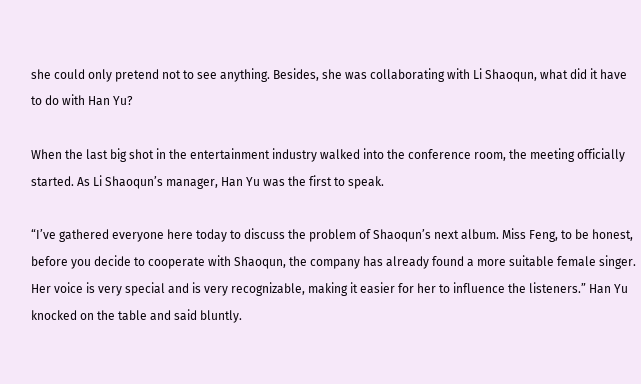she could only pretend not to see anything. Besides, she was collaborating with Li Shaoqun, what did it have to do with Han Yu?

When the last big shot in the entertainment industry walked into the conference room, the meeting officially started. As Li Shaoqun’s manager, Han Yu was the first to speak.

“I’ve gathered everyone here today to discuss the problem of Shaoqun’s next album. Miss Feng, to be honest, before you decide to cooperate with Shaoqun, the company has already found a more suitable female singer. Her voice is very special and is very recognizable, making it easier for her to influence the listeners.” Han Yu knocked on the table and said bluntly.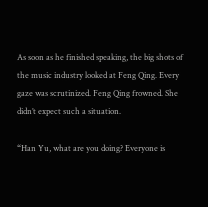As soon as he finished speaking, the big shots of the music industry looked at Feng Qing. Every gaze was scrutinized. Feng Qing frowned. She didn’t expect such a situation.

“Han Yu, what are you doing? Everyone is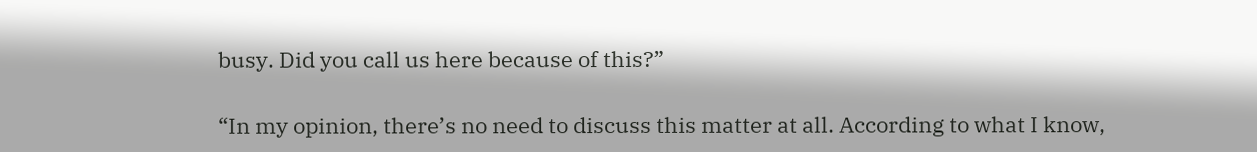busy. Did you call us here because of this?”

“In my opinion, there’s no need to discuss this matter at all. According to what I know,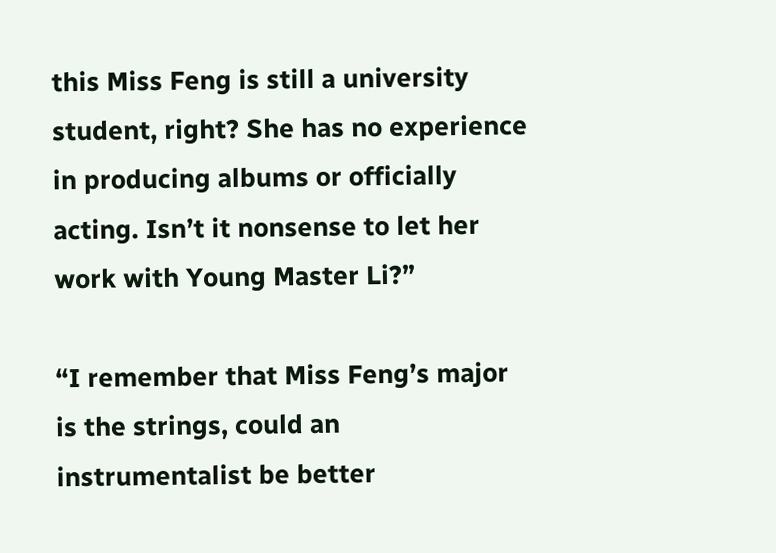this Miss Feng is still a university student, right? She has no experience in producing albums or officially acting. Isn’t it nonsense to let her work with Young Master Li?”

“I remember that Miss Feng’s major is the strings, could an instrumentalist be better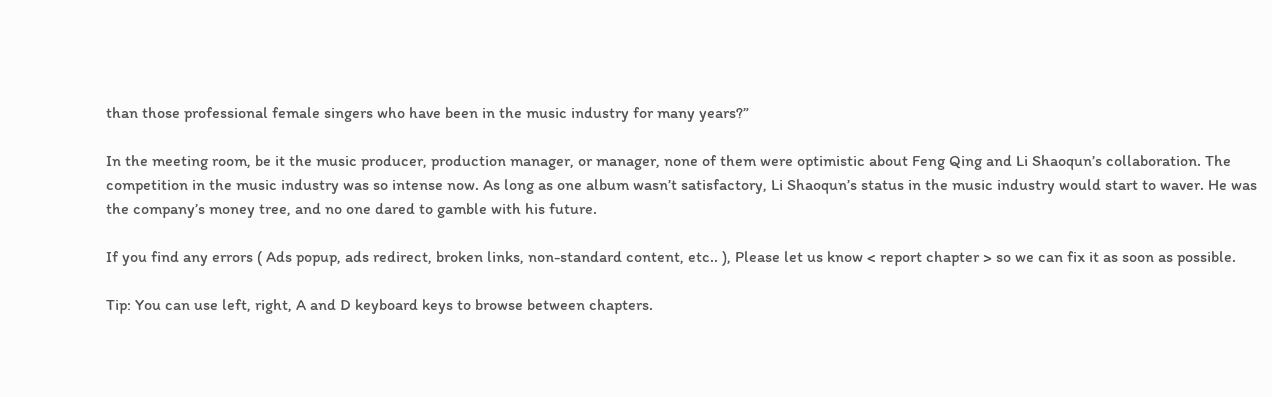than those professional female singers who have been in the music industry for many years?”

In the meeting room, be it the music producer, production manager, or manager, none of them were optimistic about Feng Qing and Li Shaoqun’s collaboration. The competition in the music industry was so intense now. As long as one album wasn’t satisfactory, Li Shaoqun’s status in the music industry would start to waver. He was the company’s money tree, and no one dared to gamble with his future.

If you find any errors ( Ads popup, ads redirect, broken links, non-standard content, etc.. ), Please let us know < report chapter > so we can fix it as soon as possible.

Tip: You can use left, right, A and D keyboard keys to browse between chapters.